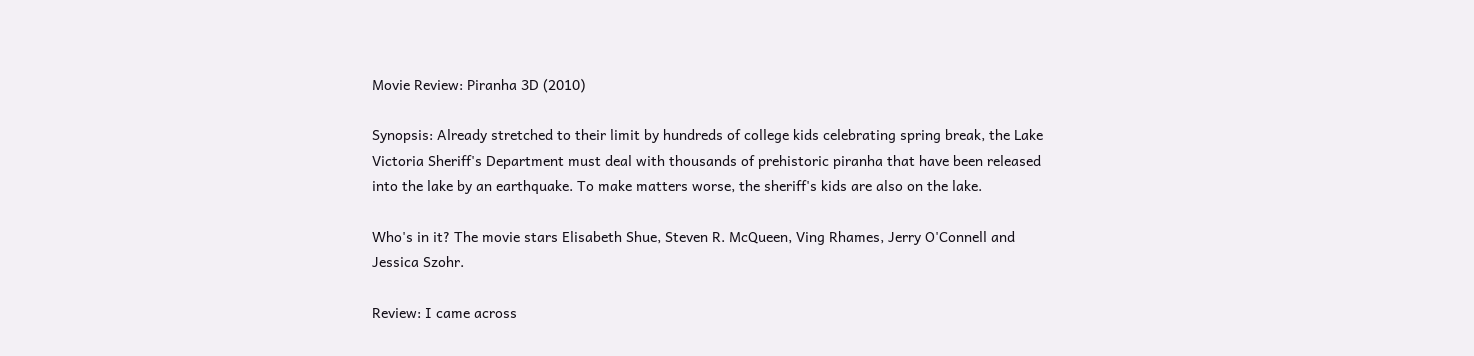Movie Review: Piranha 3D (2010)

Synopsis: Already stretched to their limit by hundreds of college kids celebrating spring break, the Lake Victoria Sheriff's Department must deal with thousands of prehistoric piranha that have been released into the lake by an earthquake. To make matters worse, the sheriff's kids are also on the lake.

Who's in it? The movie stars Elisabeth Shue, Steven R. McQueen, Ving Rhames, Jerry O'Connell and Jessica Szohr.

Review: I came across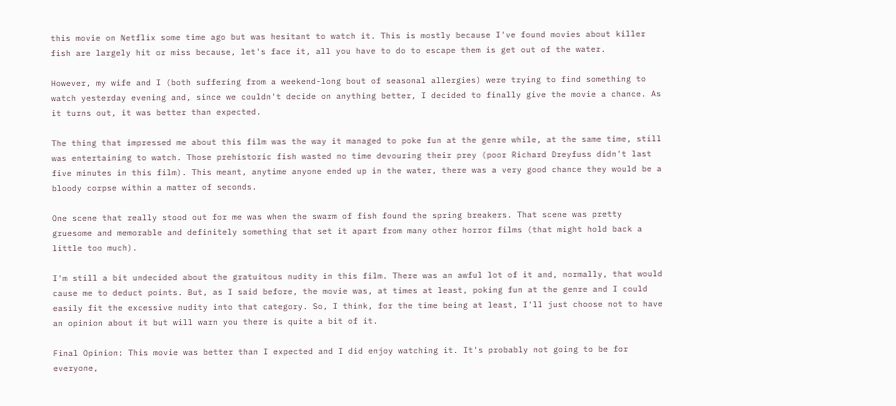this movie on Netflix some time ago but was hesitant to watch it. This is mostly because I've found movies about killer fish are largely hit or miss because, let's face it, all you have to do to escape them is get out of the water.

However, my wife and I (both suffering from a weekend-long bout of seasonal allergies) were trying to find something to watch yesterday evening and, since we couldn't decide on anything better, I decided to finally give the movie a chance. As it turns out, it was better than expected.

The thing that impressed me about this film was the way it managed to poke fun at the genre while, at the same time, still was entertaining to watch. Those prehistoric fish wasted no time devouring their prey (poor Richard Dreyfuss didn't last five minutes in this film). This meant, anytime anyone ended up in the water, there was a very good chance they would be a bloody corpse within a matter of seconds.

One scene that really stood out for me was when the swarm of fish found the spring breakers. That scene was pretty gruesome and memorable and definitely something that set it apart from many other horror films (that might hold back a little too much).

I'm still a bit undecided about the gratuitous nudity in this film. There was an awful lot of it and, normally, that would cause me to deduct points. But, as I said before, the movie was, at times at least, poking fun at the genre and I could easily fit the excessive nudity into that category. So, I think, for the time being at least, I'll just choose not to have an opinion about it but will warn you there is quite a bit of it.

Final Opinion: This movie was better than I expected and I did enjoy watching it. It's probably not going to be for everyone,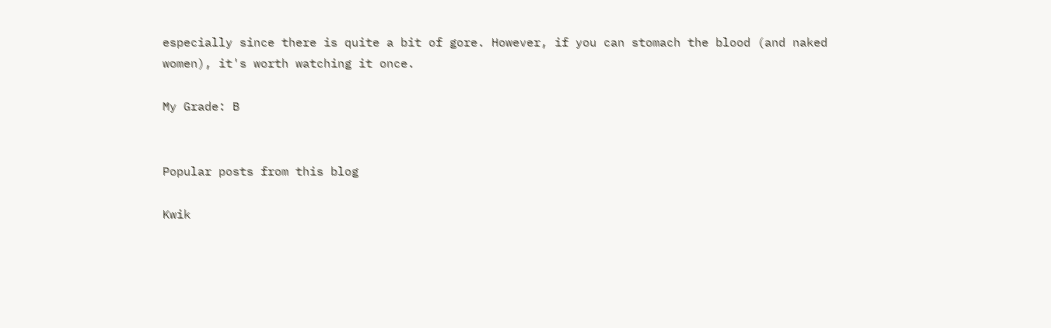especially since there is quite a bit of gore. However, if you can stomach the blood (and naked women), it's worth watching it once.

My Grade: B


Popular posts from this blog

Kwik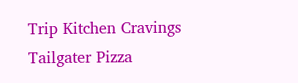Trip Kitchen Cravings Tailgater Pizza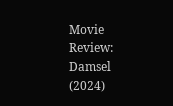Movie Review: Damsel (2024)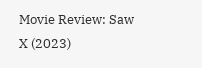Movie Review: Saw X (2023)